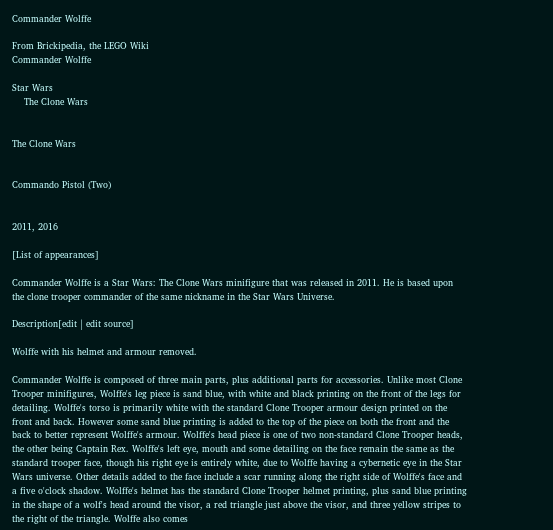Commander Wolffe

From Brickipedia, the LEGO Wiki
Commander Wolffe

Star Wars
    The Clone Wars


The Clone Wars


Commando Pistol (Two)


2011, 2016

[List of appearances]

Commander Wolffe is a Star Wars: The Clone Wars minifigure that was released in 2011. He is based upon the clone trooper commander of the same nickname in the Star Wars Universe.

Description[edit | edit source]

Wolffe with his helmet and armour removed.

Commander Wolffe is composed of three main parts, plus additional parts for accessories. Unlike most Clone Trooper minifigures, Wolffe's leg piece is sand blue, with white and black printing on the front of the legs for detailing. Wolffe's torso is primarily white with the standard Clone Trooper armour design printed on the front and back. However some sand blue printing is added to the top of the piece on both the front and the back to better represent Wolffe's armour. Wolffe's head piece is one of two non-standard Clone Trooper heads, the other being Captain Rex. Wolffe's left eye, mouth and some detailing on the face remain the same as the standard trooper face, though his right eye is entirely white, due to Wolffe having a cybernetic eye in the Star Wars universe. Other details added to the face include a scar running along the right side of Wolffe's face and a five o'clock shadow. Wolffe's helmet has the standard Clone Trooper helmet printing, plus sand blue printing in the shape of a wolf's head around the visor, a red triangle just above the visor, and three yellow stripes to the right of the triangle. Wolffe also comes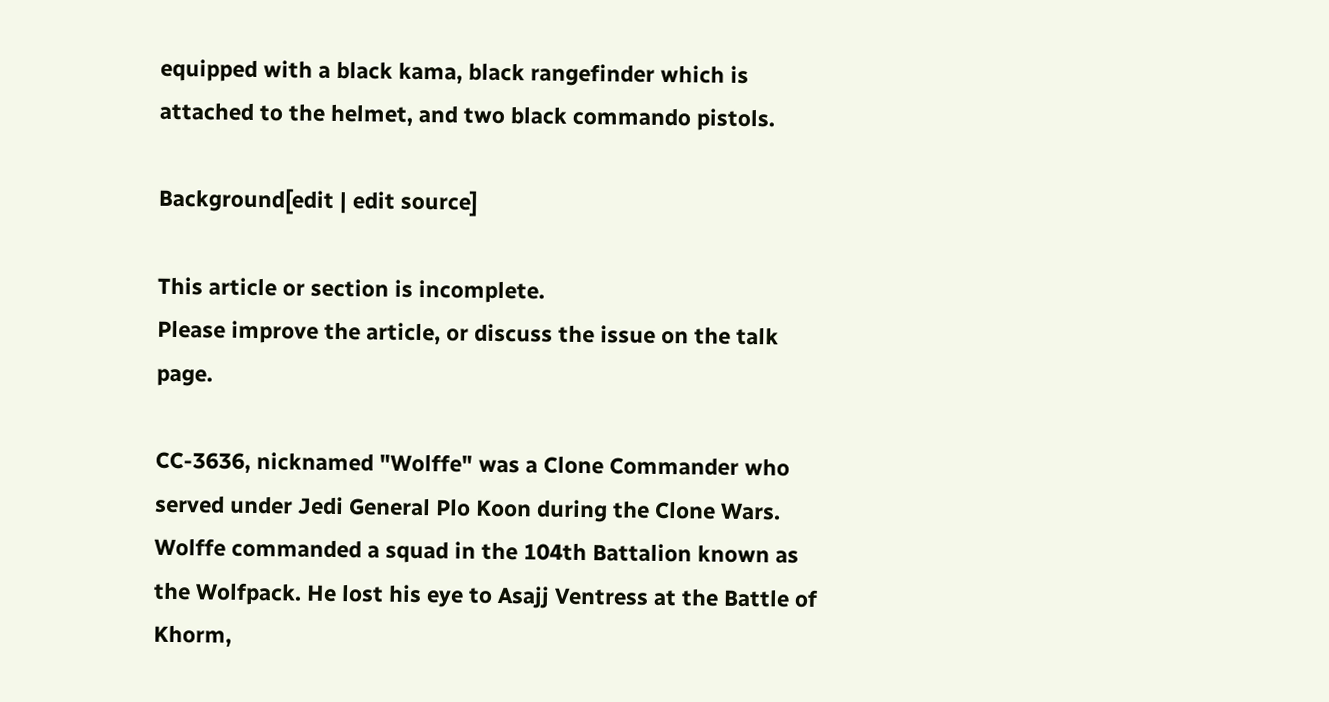equipped with a black kama, black rangefinder which is attached to the helmet, and two black commando pistols.

Background[edit | edit source]

This article or section is incomplete.
Please improve the article, or discuss the issue on the talk page.

CC-3636, nicknamed "Wolffe" was a Clone Commander who served under Jedi General Plo Koon during the Clone Wars. Wolffe commanded a squad in the 104th Battalion known as the Wolfpack. He lost his eye to Asajj Ventress at the Battle of Khorm,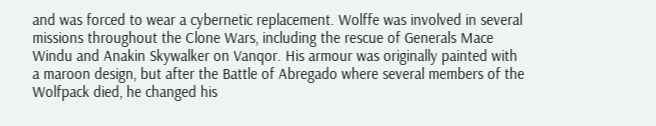and was forced to wear a cybernetic replacement. Wolffe was involved in several missions throughout the Clone Wars, including the rescue of Generals Mace Windu and Anakin Skywalker on Vanqor. His armour was originally painted with a maroon design, but after the Battle of Abregado where several members of the Wolfpack died, he changed his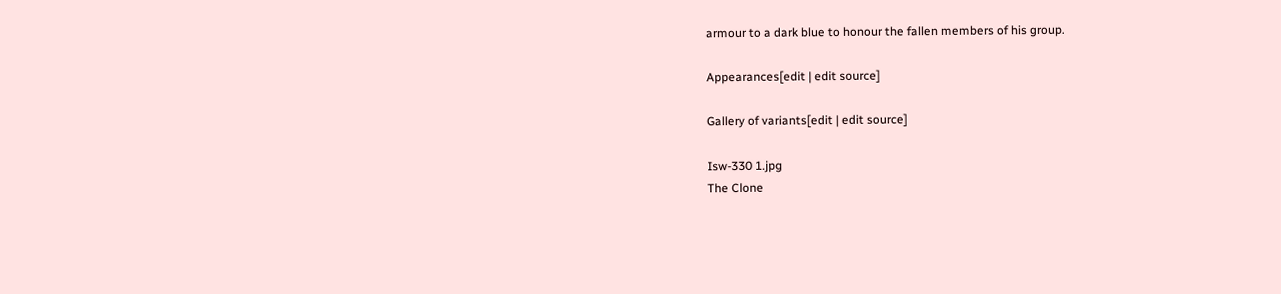armour to a dark blue to honour the fallen members of his group.

Appearances[edit | edit source]

Gallery of variants[edit | edit source]

Isw-330 1.jpg
The Clone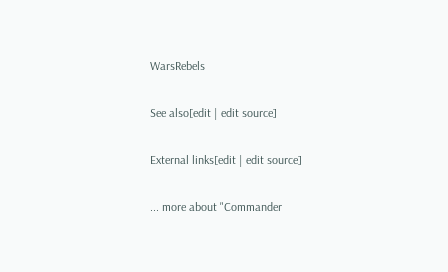WarsRebels

See also[edit | edit source]

External links[edit | edit source]

... more about "Commander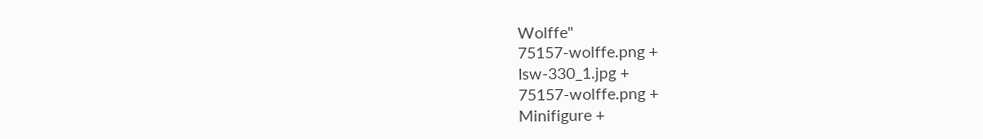Wolffe"
75157-wolffe.png +
Isw-330_1.jpg +
75157-wolffe.png +
Minifigure +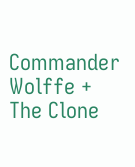Commander Wolffe +
The Clone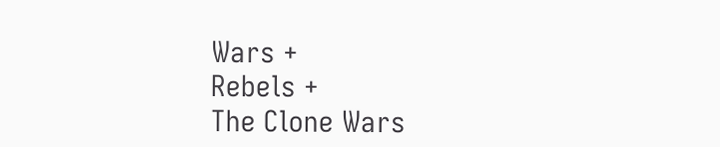Wars +
Rebels +
The Clone Wars